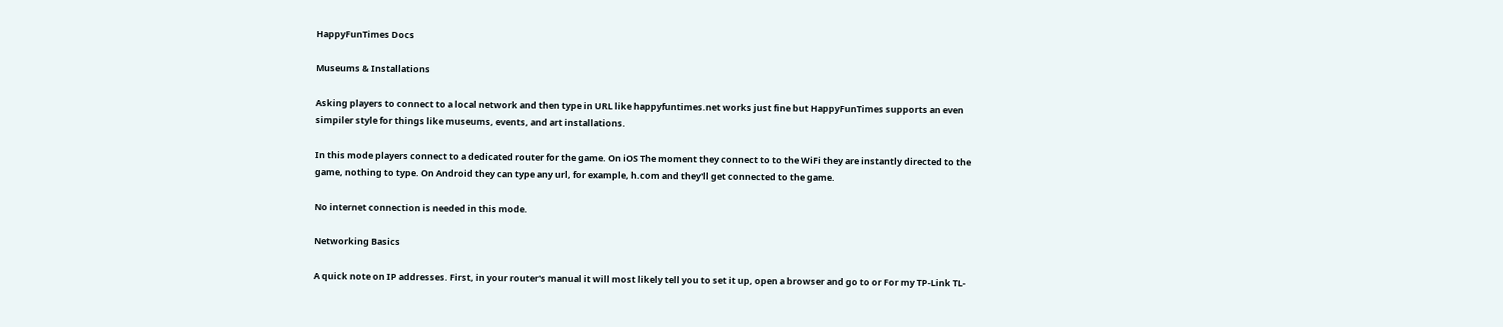HappyFunTimes Docs

Museums & Installations

Asking players to connect to a local network and then type in URL like happyfuntimes.net works just fine but HappyFunTimes supports an even simpiler style for things like museums, events, and art installations.

In this mode players connect to a dedicated router for the game. On iOS The moment they connect to to the WiFi they are instantly directed to the game, nothing to type. On Android they can type any url, for example, h.com and they'll get connected to the game.

No internet connection is needed in this mode.

Networking Basics

A quick note on IP addresses. First, in your router's manual it will most likely tell you to set it up, open a browser and go to or For my TP-Link TL-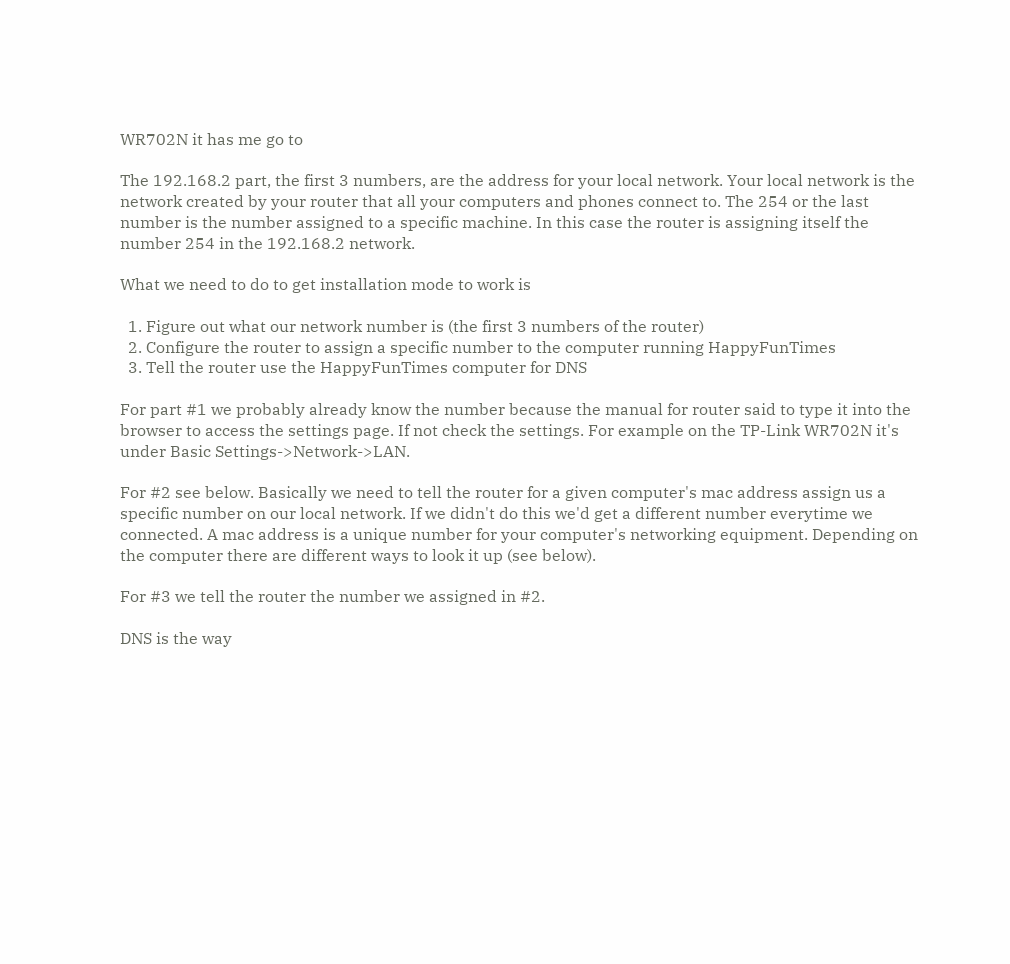WR702N it has me go to

The 192.168.2 part, the first 3 numbers, are the address for your local network. Your local network is the network created by your router that all your computers and phones connect to. The 254 or the last number is the number assigned to a specific machine. In this case the router is assigning itself the number 254 in the 192.168.2 network.

What we need to do to get installation mode to work is

  1. Figure out what our network number is (the first 3 numbers of the router)
  2. Configure the router to assign a specific number to the computer running HappyFunTimes
  3. Tell the router use the HappyFunTimes computer for DNS

For part #1 we probably already know the number because the manual for router said to type it into the browser to access the settings page. If not check the settings. For example on the TP-Link WR702N it's under Basic Settings->Network->LAN.

For #2 see below. Basically we need to tell the router for a given computer's mac address assign us a specific number on our local network. If we didn't do this we'd get a different number everytime we connected. A mac address is a unique number for your computer's networking equipment. Depending on the computer there are different ways to look it up (see below).

For #3 we tell the router the number we assigned in #2.

DNS is the way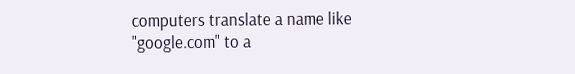computers translate a name like "google.com" to a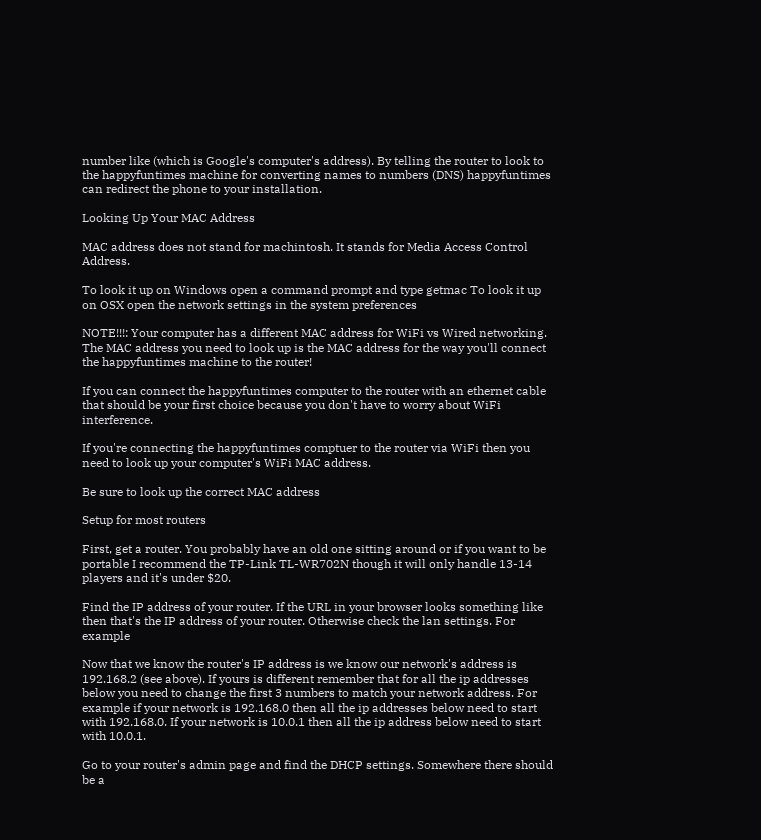number like (which is Google's computer's address). By telling the router to look to the happyfuntimes machine for converting names to numbers (DNS) happyfuntimes can redirect the phone to your installation.

Looking Up Your MAC Address

MAC address does not stand for machintosh. It stands for Media Access Control Address.

To look it up on Windows open a command prompt and type getmac To look it up on OSX open the network settings in the system preferences

NOTE!!!: Your computer has a different MAC address for WiFi vs Wired networking. The MAC address you need to look up is the MAC address for the way you'll connect the happyfuntimes machine to the router!

If you can connect the happyfuntimes computer to the router with an ethernet cable that should be your first choice because you don't have to worry about WiFi interference.

If you're connecting the happyfuntimes comptuer to the router via WiFi then you need to look up your computer's WiFi MAC address.

Be sure to look up the correct MAC address

Setup for most routers

First, get a router. You probably have an old one sitting around or if you want to be portable I recommend the TP-Link TL-WR702N though it will only handle 13-14 players and it's under $20.

Find the IP address of your router. If the URL in your browser looks something like then that's the IP address of your router. Otherwise check the lan settings. For example

Now that we know the router's IP address is we know our network's address is 192.168.2 (see above). If yours is different remember that for all the ip addresses below you need to change the first 3 numbers to match your network address. For example if your network is 192.168.0 then all the ip addresses below need to start with 192.168.0. If your network is 10.0.1 then all the ip address below need to start with 10.0.1.

Go to your router's admin page and find the DHCP settings. Somewhere there should be a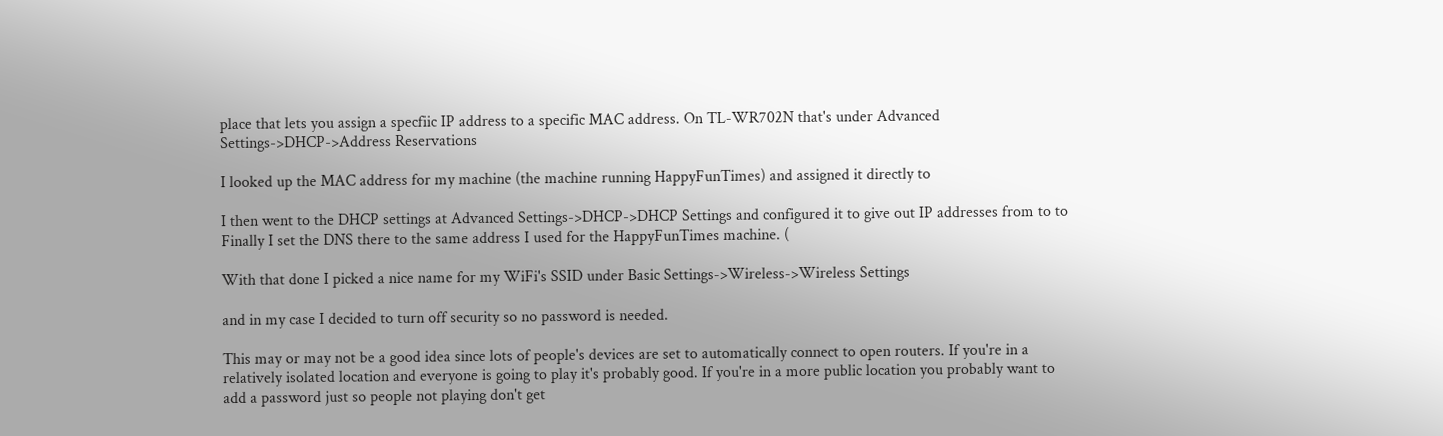place that lets you assign a specfiic IP address to a specific MAC address. On TL-WR702N that's under Advanced Settings->DHCP->Address Reservations

I looked up the MAC address for my machine (the machine running HappyFunTimes) and assigned it directly to

I then went to the DHCP settings at Advanced Settings->DHCP->DHCP Settings and configured it to give out IP addresses from to to Finally I set the DNS there to the same address I used for the HappyFunTimes machine. (

With that done I picked a nice name for my WiFi's SSID under Basic Settings->Wireless->Wireless Settings

and in my case I decided to turn off security so no password is needed.

This may or may not be a good idea since lots of people's devices are set to automatically connect to open routers. If you're in a relatively isolated location and everyone is going to play it's probably good. If you're in a more public location you probably want to add a password just so people not playing don't get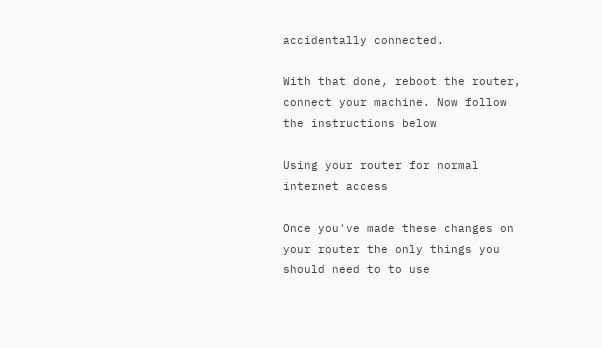accidentally connected.

With that done, reboot the router, connect your machine. Now follow the instructions below

Using your router for normal internet access

Once you've made these changes on your router the only things you should need to to use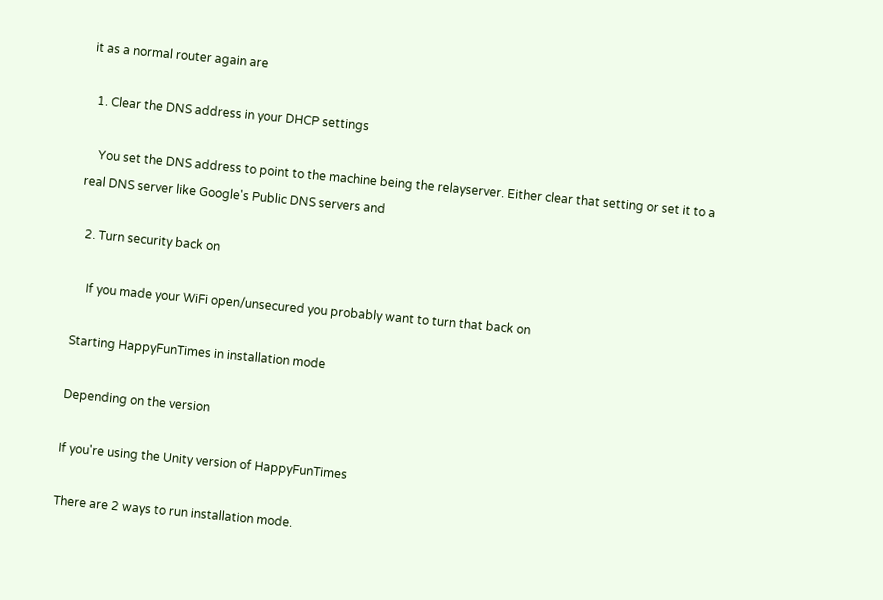it as a normal router again are

  1. Clear the DNS address in your DHCP settings

    You set the DNS address to point to the machine being the relayserver. Either clear that setting or set it to a real DNS server like Google's Public DNS servers and

  2. Turn security back on

    If you made your WiFi open/unsecured you probably want to turn that back on

Starting HappyFunTimes in installation mode

Depending on the version

If you're using the Unity version of HappyFunTimes

There are 2 ways to run installation mode.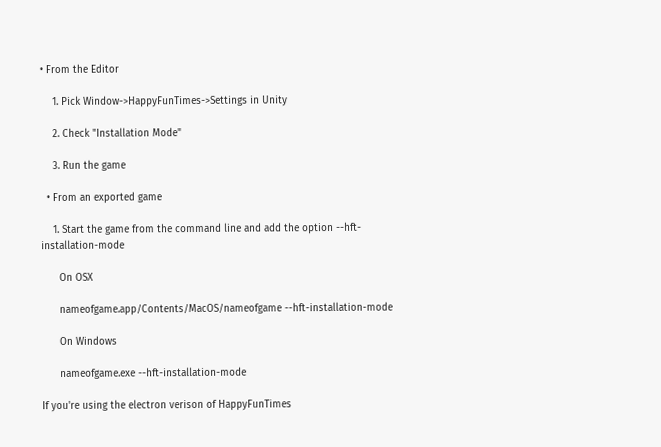• From the Editor

    1. Pick Window->HappyFunTimes->Settings in Unity

    2. Check "Installation Mode"

    3. Run the game

  • From an exported game

    1. Start the game from the command line and add the option --hft-installation-mode

      On OSX

      nameofgame.app/Contents/MacOS/nameofgame --hft-installation-mode

      On Windows

      nameofgame.exe --hft-installation-mode

If you're using the electron verison of HappyFunTimes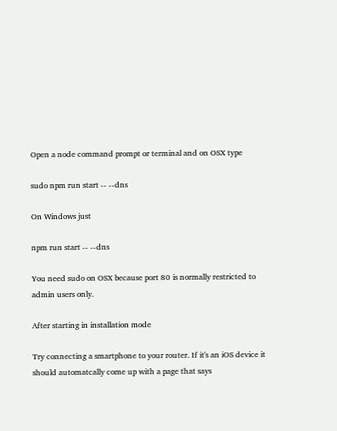Open a node command prompt or terminal and on OSX type

sudo npm run start -- --dns

On Windows just

npm run start -- --dns

You need sudo on OSX because port 80 is normally restricted to admin users only.

After starting in installation mode

Try connecting a smartphone to your router. If it's an iOS device it should automatcally come up with a page that says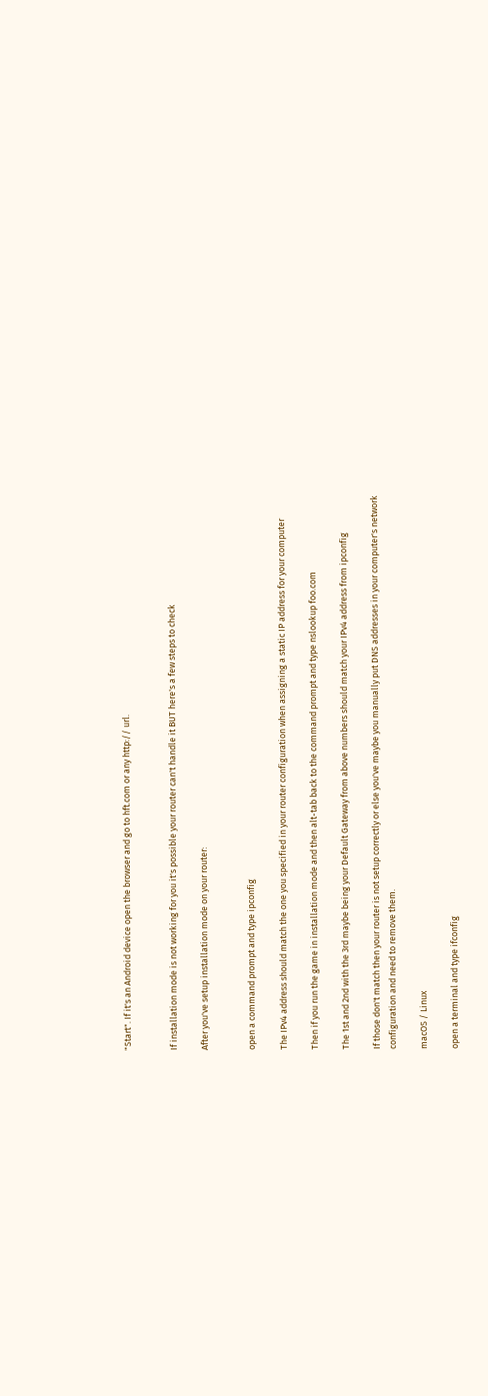"Start". If it's an Android device open the browser and go to hft.com or any http:// url.


If installation mode is not working for you it's possible your router can't handle it BUT here's a few steps to check

After you've setup installation mode on your router:


open a command prompt and type ipconfig

The IPv4 address should match the one you specified in your router configuration when assigning a static IP address for your computer

Then if you run the game in installation mode and then alt-tab back to the command prompt and type nslookup foo.com

The 1st and 2nd with the 3rd maybe being your Default Gateway from above numbers should match your IPv4 address from ipconfig

If those don't match then your router is not setup correctly or else you've maybe you manually put DNS addresses in your computer's network configuration and need to remove them.

macOS / Linux

open a terminal and type ifconfig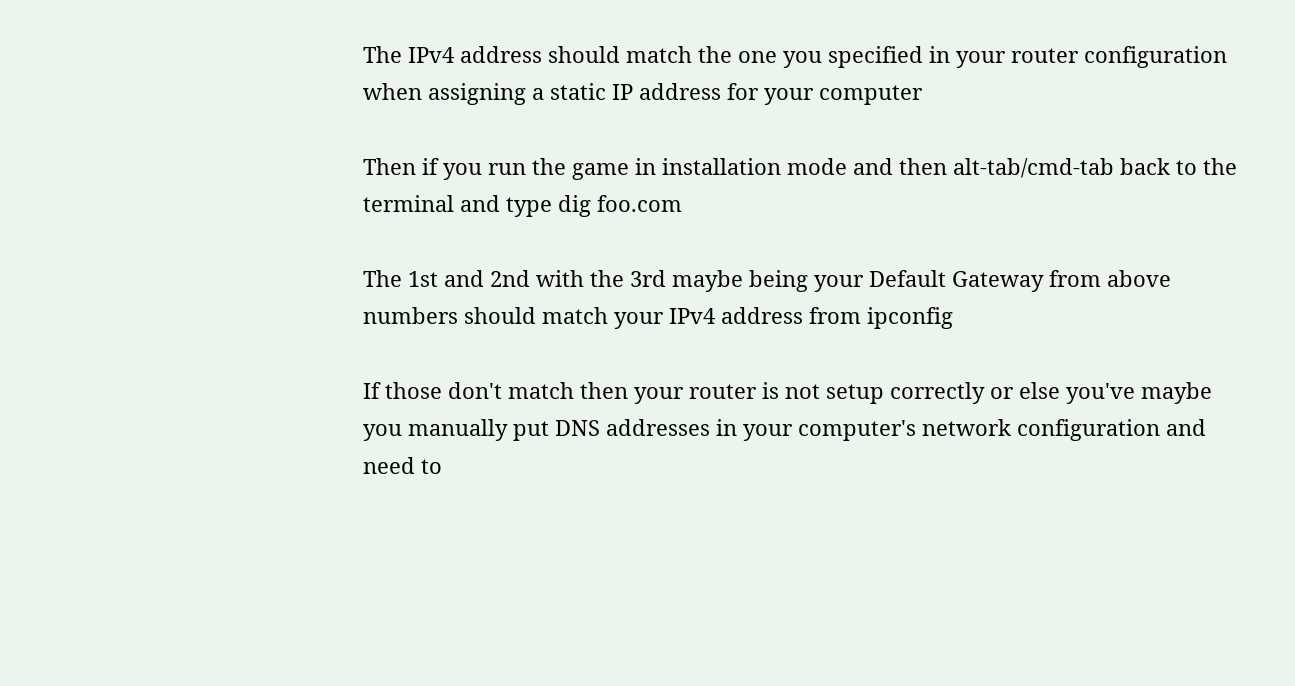The IPv4 address should match the one you specified in your router configuration when assigning a static IP address for your computer

Then if you run the game in installation mode and then alt-tab/cmd-tab back to the terminal and type dig foo.com

The 1st and 2nd with the 3rd maybe being your Default Gateway from above numbers should match your IPv4 address from ipconfig

If those don't match then your router is not setup correctly or else you've maybe you manually put DNS addresses in your computer's network configuration and need to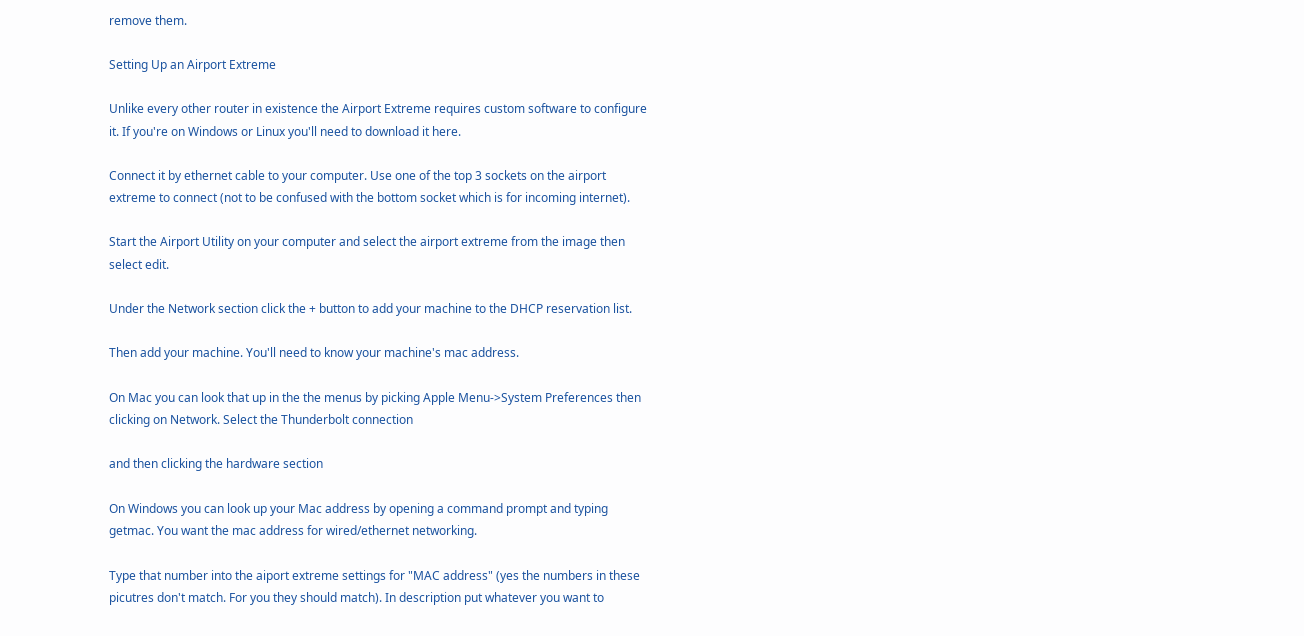remove them.

Setting Up an Airport Extreme

Unlike every other router in existence the Airport Extreme requires custom software to configure it. If you're on Windows or Linux you'll need to download it here.

Connect it by ethernet cable to your computer. Use one of the top 3 sockets on the airport extreme to connect (not to be confused with the bottom socket which is for incoming internet).

Start the Airport Utility on your computer and select the airport extreme from the image then select edit.

Under the Network section click the + button to add your machine to the DHCP reservation list.

Then add your machine. You'll need to know your machine's mac address.

On Mac you can look that up in the the menus by picking Apple Menu->System Preferences then clicking on Network. Select the Thunderbolt connection

and then clicking the hardware section

On Windows you can look up your Mac address by opening a command prompt and typing getmac. You want the mac address for wired/ethernet networking.

Type that number into the aiport extreme settings for "MAC address" (yes the numbers in these picutres don't match. For you they should match). In description put whatever you want to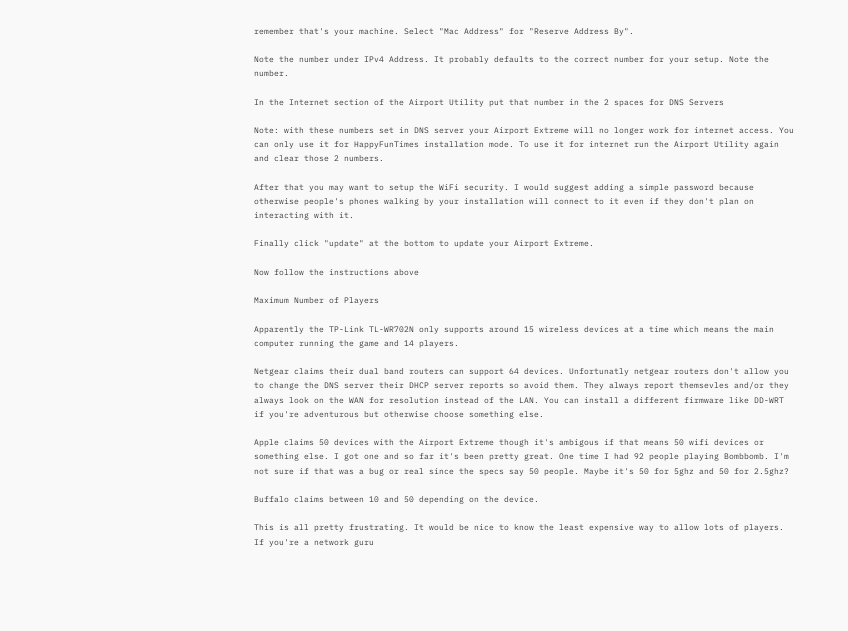remember that's your machine. Select "Mac Address" for "Reserve Address By".

Note the number under IPv4 Address. It probably defaults to the correct number for your setup. Note the number.

In the Internet section of the Airport Utility put that number in the 2 spaces for DNS Servers

Note: with these numbers set in DNS server your Airport Extreme will no longer work for internet access. You can only use it for HappyFunTimes installation mode. To use it for internet run the Airport Utility again and clear those 2 numbers.

After that you may want to setup the WiFi security. I would suggest adding a simple password because otherwise people's phones walking by your installation will connect to it even if they don't plan on interacting with it.

Finally click "update" at the bottom to update your Airport Extreme.

Now follow the instructions above

Maximum Number of Players

Apparently the TP-Link TL-WR702N only supports around 15 wireless devices at a time which means the main computer running the game and 14 players.

Netgear claims their dual band routers can support 64 devices. Unfortunatly netgear routers don't allow you to change the DNS server their DHCP server reports so avoid them. They always report themsevles and/or they always look on the WAN for resolution instead of the LAN. You can install a different firmware like DD-WRT if you're adventurous but otherwise choose something else.

Apple claims 50 devices with the Airport Extreme though it's ambigous if that means 50 wifi devices or something else. I got one and so far it's been pretty great. One time I had 92 people playing Bombbomb. I'm not sure if that was a bug or real since the specs say 50 people. Maybe it's 50 for 5ghz and 50 for 2.5ghz?

Buffalo claims between 10 and 50 depending on the device.

This is all pretty frustrating. It would be nice to know the least expensive way to allow lots of players. If you're a network guru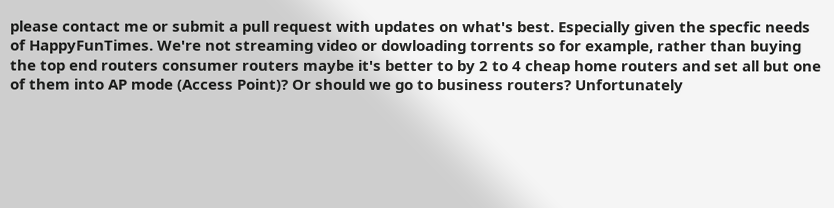please contact me or submit a pull request with updates on what's best. Especially given the specfic needs of HappyFunTimes. We're not streaming video or dowloading torrents so for example, rather than buying the top end routers consumer routers maybe it's better to by 2 to 4 cheap home routers and set all but one of them into AP mode (Access Point)? Or should we go to business routers? Unfortunately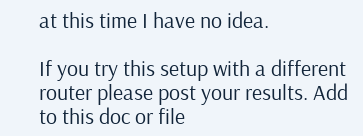at this time I have no idea.

If you try this setup with a different router please post your results. Add to this doc or file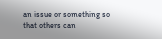an issue or something so that others can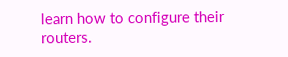learn how to configure their routers.